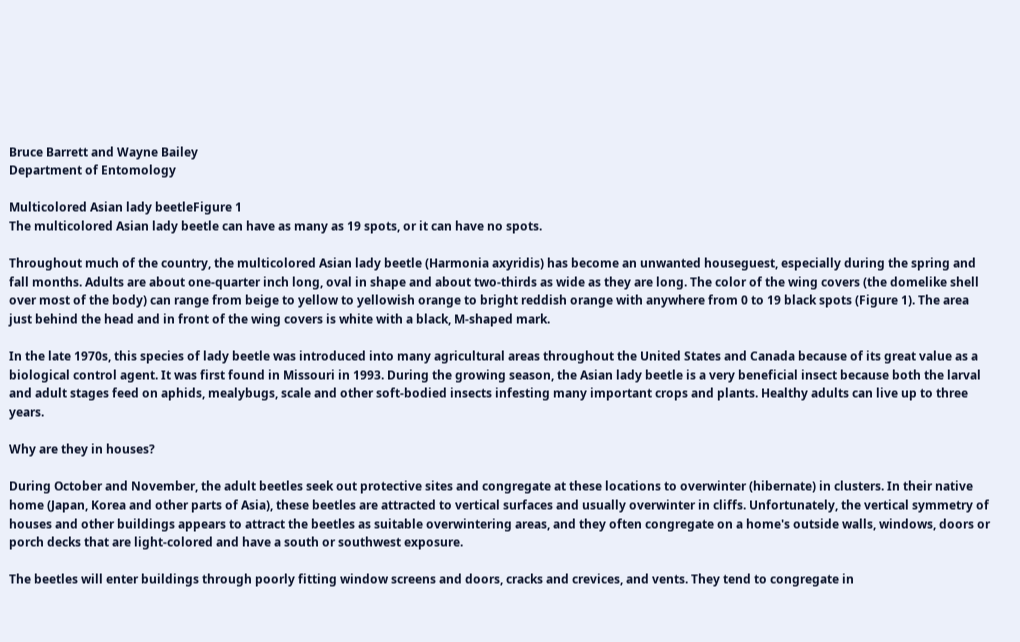Bruce Barrett and Wayne Bailey
Department of Entomology

Multicolored Asian lady beetleFigure 1
The multicolored Asian lady beetle can have as many as 19 spots, or it can have no spots.

Throughout much of the country, the multicolored Asian lady beetle (Harmonia axyridis) has become an unwanted houseguest, especially during the spring and fall months. Adults are about one-quarter inch long, oval in shape and about two-thirds as wide as they are long. The color of the wing covers (the domelike shell over most of the body) can range from beige to yellow to yellowish orange to bright reddish orange with anywhere from 0 to 19 black spots (Figure 1). The area just behind the head and in front of the wing covers is white with a black, M-shaped mark.

In the late 1970s, this species of lady beetle was introduced into many agricultural areas throughout the United States and Canada because of its great value as a biological control agent. It was first found in Missouri in 1993. During the growing season, the Asian lady beetle is a very beneficial insect because both the larval and adult stages feed on aphids, mealybugs, scale and other soft-bodied insects infesting many important crops and plants. Healthy adults can live up to three years.

Why are they in houses?

During October and November, the adult beetles seek out protective sites and congregate at these locations to overwinter (hibernate) in clusters. In their native home (Japan, Korea and other parts of Asia), these beetles are attracted to vertical surfaces and usually overwinter in cliffs. Unfortunately, the vertical symmetry of houses and other buildings appears to attract the beetles as suitable overwintering areas, and they often congregate on a home's outside walls, windows, doors or porch decks that are light-colored and have a south or southwest exposure.

The beetles will enter buildings through poorly fitting window screens and doors, cracks and crevices, and vents. They tend to congregate in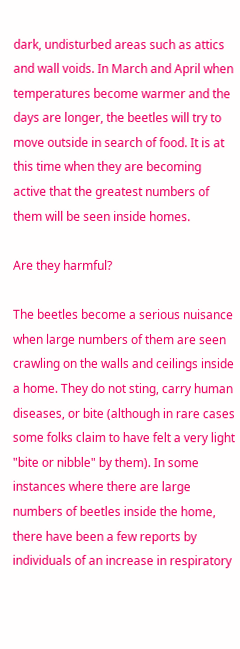dark, undisturbed areas such as attics and wall voids. In March and April when temperatures become warmer and the days are longer, the beetles will try to move outside in search of food. It is at this time when they are becoming active that the greatest numbers of them will be seen inside homes.

Are they harmful?

The beetles become a serious nuisance when large numbers of them are seen crawling on the walls and ceilings inside a home. They do not sting, carry human diseases, or bite (although in rare cases some folks claim to have felt a very light "bite or nibble" by them). In some instances where there are large numbers of beetles inside the home, there have been a few reports by individuals of an increase in respiratory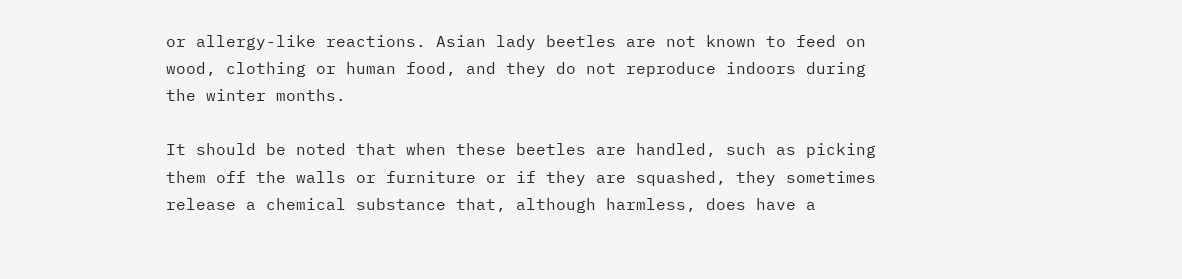or allergy-like reactions. Asian lady beetles are not known to feed on wood, clothing or human food, and they do not reproduce indoors during the winter months.

It should be noted that when these beetles are handled, such as picking them off the walls or furniture or if they are squashed, they sometimes release a chemical substance that, although harmless, does have a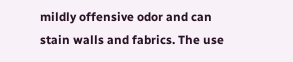mildly offensive odor and can stain walls and fabrics. The use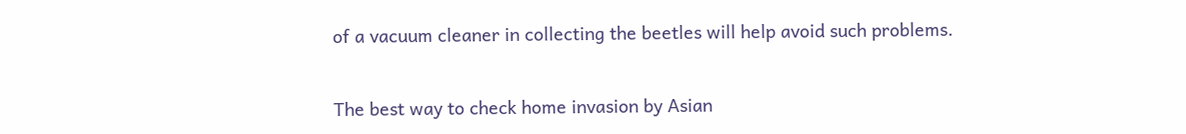of a vacuum cleaner in collecting the beetles will help avoid such problems.


The best way to check home invasion by Asian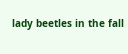lady beetles in the fall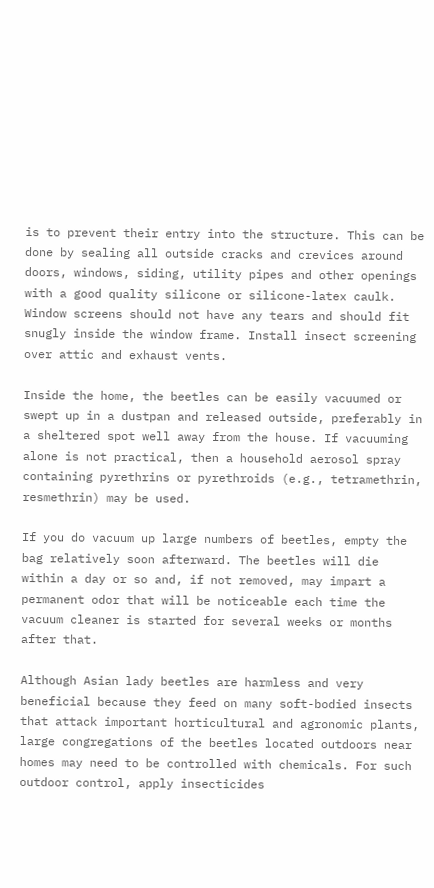is to prevent their entry into the structure. This can be done by sealing all outside cracks and crevices around doors, windows, siding, utility pipes and other openings with a good quality silicone or silicone-latex caulk. Window screens should not have any tears and should fit snugly inside the window frame. Install insect screening over attic and exhaust vents.

Inside the home, the beetles can be easily vacuumed or swept up in a dustpan and released outside, preferably in a sheltered spot well away from the house. If vacuuming alone is not practical, then a household aerosol spray containing pyrethrins or pyrethroids (e.g., tetramethrin, resmethrin) may be used.

If you do vacuum up large numbers of beetles, empty the bag relatively soon afterward. The beetles will die within a day or so and, if not removed, may impart a permanent odor that will be noticeable each time the vacuum cleaner is started for several weeks or months after that.

Although Asian lady beetles are harmless and very beneficial because they feed on many soft-bodied insects that attack important horticultural and agronomic plants, large congregations of the beetles located outdoors near homes may need to be controlled with chemicals. For such outdoor control, apply insecticides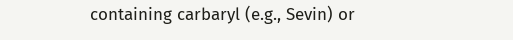containing carbaryl (e.g., Sevin) or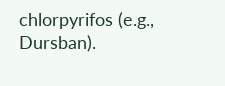chlorpyrifos (e.g., Dursban).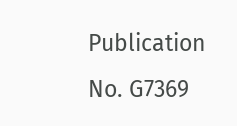Publication No. G7369